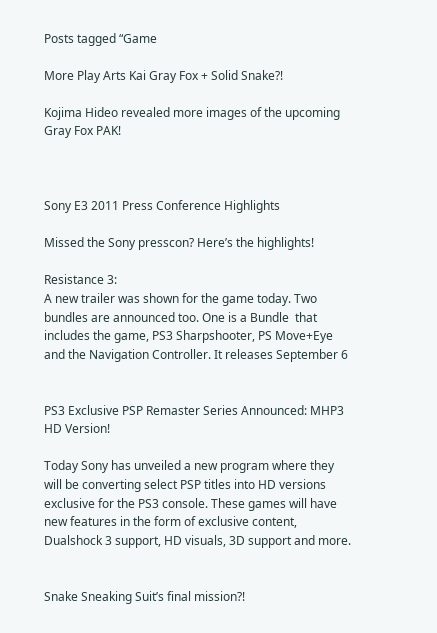Posts tagged “Game

More Play Arts Kai Gray Fox + Solid Snake?!

Kojima Hideo revealed more images of the upcoming Gray Fox PAK!



Sony E3 2011 Press Conference Highlights

Missed the Sony presscon? Here’s the highlights!

Resistance 3:
A new trailer was shown for the game today. Two bundles are announced too. One is a Bundle  that includes the game, PS3 Sharpshooter, PS Move+Eye and the Navigation Controller. It releases September 6


PS3 Exclusive PSP Remaster Series Announced: MHP3 HD Version!

Today Sony has unveiled a new program where they will be converting select PSP titles into HD versions exclusive for the PS3 console. These games will have new features in the form of exclusive content, Dualshock 3 support, HD visuals, 3D support and more.


Snake Sneaking Suit’s final mission?!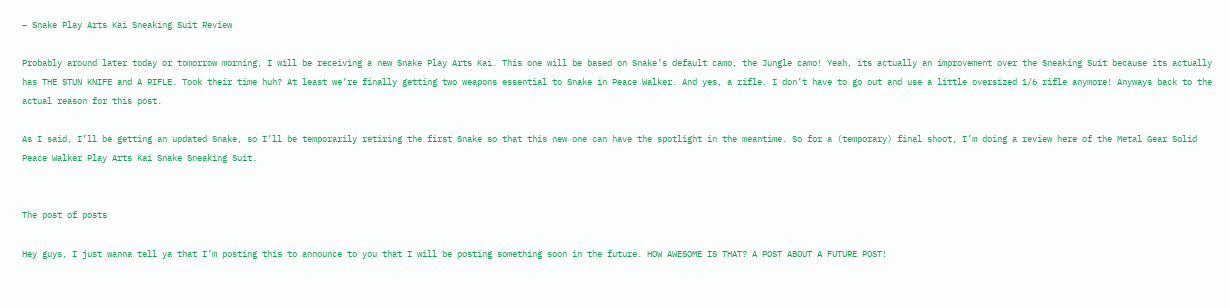– Snake Play Arts Kai Sneaking Suit Review

Probably around later today or tomorrow morning, I will be receiving a new Snake Play Arts Kai. This one will be based on Snake’s default camo, the Jungle camo! Yeah, its actually an improvement over the Sneaking Suit because its actually has THE STUN KNIFE and A RIFLE. Took their time huh? At least we’re finally getting two weapons essential to Snake in Peace Walker. And yes, a rifle. I don’t have to go out and use a little oversized 1/6 rifle anymore! Anyways back to the actual reason for this post.

As I said, I’ll be getting an updated Snake, so I’ll be temporarily retiring the first Snake so that this new one can have the spotlight in the meantime. So for a (temporary) final shoot, I’m doing a review here of the Metal Gear Solid Peace Walker Play Arts Kai Snake Sneaking Suit.


The post of posts

Hey guys, I just wanna tell ya that I’m posting this to announce to you that I will be posting something soon in the future. HOW AWESOME IS THAT? A POST ABOUT A FUTURE POST!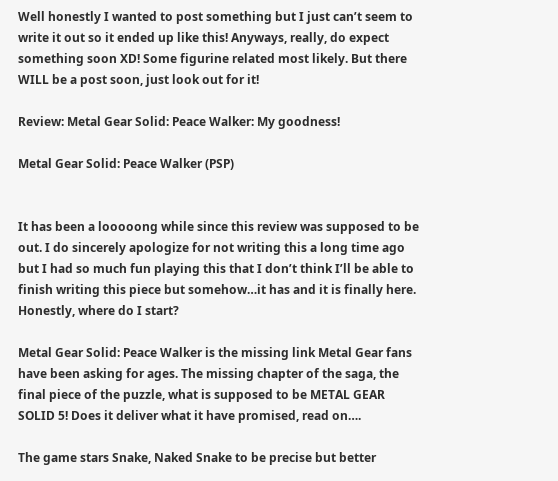Well honestly I wanted to post something but I just can’t seem to write it out so it ended up like this! Anyways, really, do expect something soon XD! Some figurine related most likely. But there WILL be a post soon, just look out for it!

Review: Metal Gear Solid: Peace Walker: My goodness!

Metal Gear Solid: Peace Walker (PSP)


It has been a looooong while since this review was supposed to be out. I do sincerely apologize for not writing this a long time ago but I had so much fun playing this that I don’t think I’ll be able to finish writing this piece but somehow…it has and it is finally here. Honestly, where do I start?

Metal Gear Solid: Peace Walker is the missing link Metal Gear fans have been asking for ages. The missing chapter of the saga, the final piece of the puzzle, what is supposed to be METAL GEAR SOLID 5! Does it deliver what it have promised, read on….

The game stars Snake, Naked Snake to be precise but better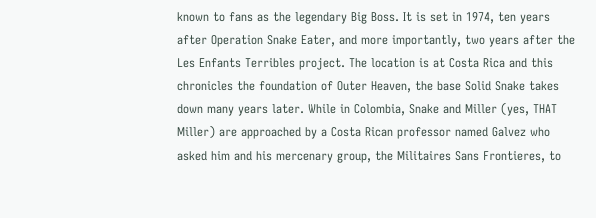known to fans as the legendary Big Boss. It is set in 1974, ten years after Operation Snake Eater, and more importantly, two years after the Les Enfants Terribles project. The location is at Costa Rica and this chronicles the foundation of Outer Heaven, the base Solid Snake takes down many years later. While in Colombia, Snake and Miller (yes, THAT Miller) are approached by a Costa Rican professor named Galvez who asked him and his mercenary group, the Militaires Sans Frontieres, to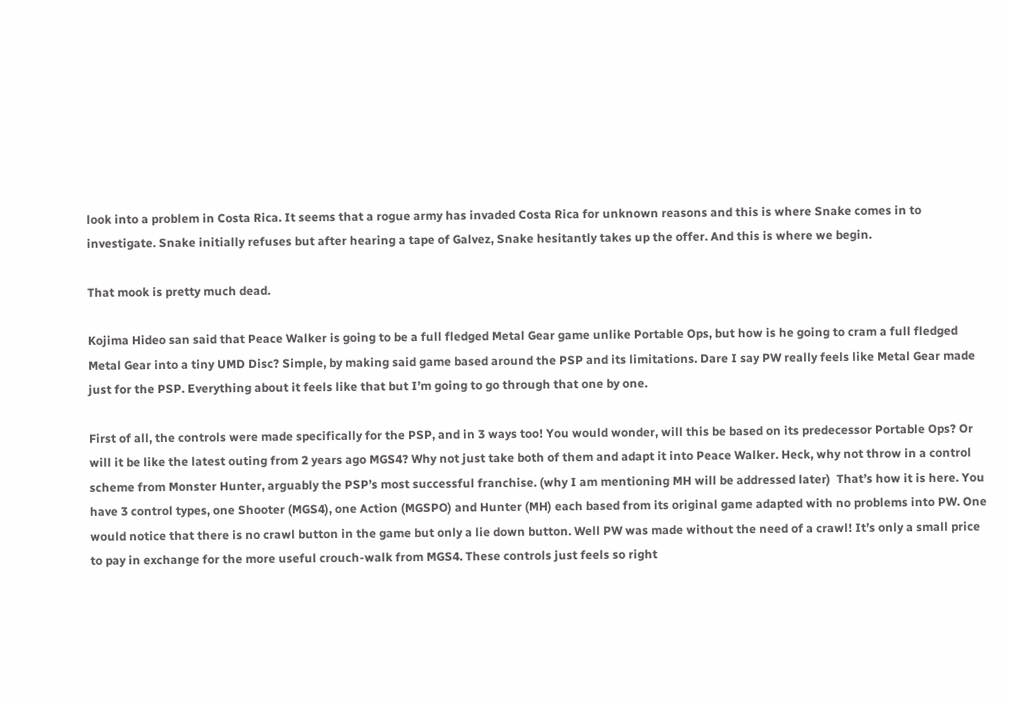look into a problem in Costa Rica. It seems that a rogue army has invaded Costa Rica for unknown reasons and this is where Snake comes in to investigate. Snake initially refuses but after hearing a tape of Galvez, Snake hesitantly takes up the offer. And this is where we begin.

That mook is pretty much dead.

Kojima Hideo san said that Peace Walker is going to be a full fledged Metal Gear game unlike Portable Ops, but how is he going to cram a full fledged Metal Gear into a tiny UMD Disc? Simple, by making said game based around the PSP and its limitations. Dare I say PW really feels like Metal Gear made just for the PSP. Everything about it feels like that but I’m going to go through that one by one.

First of all, the controls were made specifically for the PSP, and in 3 ways too! You would wonder, will this be based on its predecessor Portable Ops? Or will it be like the latest outing from 2 years ago MGS4? Why not just take both of them and adapt it into Peace Walker. Heck, why not throw in a control scheme from Monster Hunter, arguably the PSP’s most successful franchise. (why I am mentioning MH will be addressed later)  That’s how it is here. You have 3 control types, one Shooter (MGS4), one Action (MGSPO) and Hunter (MH) each based from its original game adapted with no problems into PW. One would notice that there is no crawl button in the game but only a lie down button. Well PW was made without the need of a crawl! It’s only a small price to pay in exchange for the more useful crouch-walk from MGS4. These controls just feels so right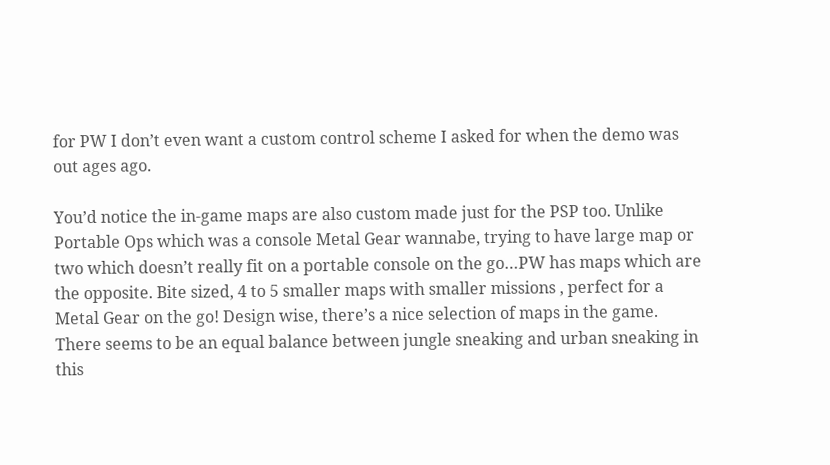for PW I don’t even want a custom control scheme I asked for when the demo was out ages ago.

You’d notice the in-game maps are also custom made just for the PSP too. Unlike Portable Ops which was a console Metal Gear wannabe, trying to have large map or two which doesn’t really fit on a portable console on the go…PW has maps which are the opposite. Bite sized, 4 to 5 smaller maps with smaller missions , perfect for a Metal Gear on the go! Design wise, there’s a nice selection of maps in the game. There seems to be an equal balance between jungle sneaking and urban sneaking in this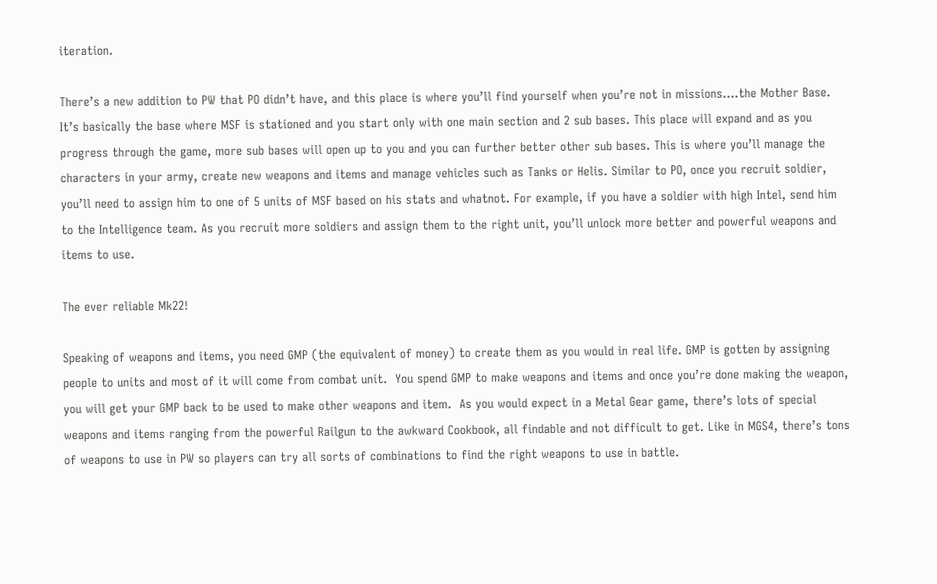iteration.

There’s a new addition to PW that PO didn’t have, and this place is where you’ll find yourself when you’re not in missions….the Mother Base. It’s basically the base where MSF is stationed and you start only with one main section and 2 sub bases. This place will expand and as you progress through the game, more sub bases will open up to you and you can further better other sub bases. This is where you’ll manage the characters in your army, create new weapons and items and manage vehicles such as Tanks or Helis. Similar to PO, once you recruit soldier, you’ll need to assign him to one of 5 units of MSF based on his stats and whatnot. For example, if you have a soldier with high Intel, send him to the Intelligence team. As you recruit more soldiers and assign them to the right unit, you’ll unlock more better and powerful weapons and items to use.

The ever reliable Mk22!

Speaking of weapons and items, you need GMP (the equivalent of money) to create them as you would in real life. GMP is gotten by assigning people to units and most of it will come from combat unit.  You spend GMP to make weapons and items and once you’re done making the weapon, you will get your GMP back to be used to make other weapons and item.  As you would expect in a Metal Gear game, there’s lots of special weapons and items ranging from the powerful Railgun to the awkward Cookbook, all findable and not difficult to get. Like in MGS4, there’s tons of weapons to use in PW so players can try all sorts of combinations to find the right weapons to use in battle.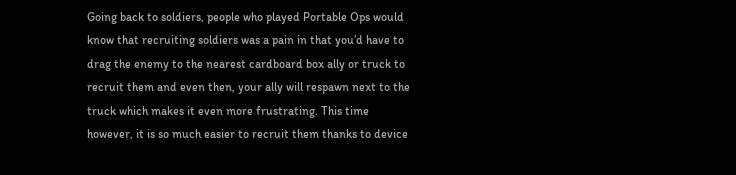Going back to soldiers, people who played Portable Ops would know that recruiting soldiers was a pain in that you’d have to drag the enemy to the nearest cardboard box ally or truck to recruit them and even then, your ally will respawn next to the truck which makes it even more frustrating. This time however, it is so much easier to recruit them thanks to device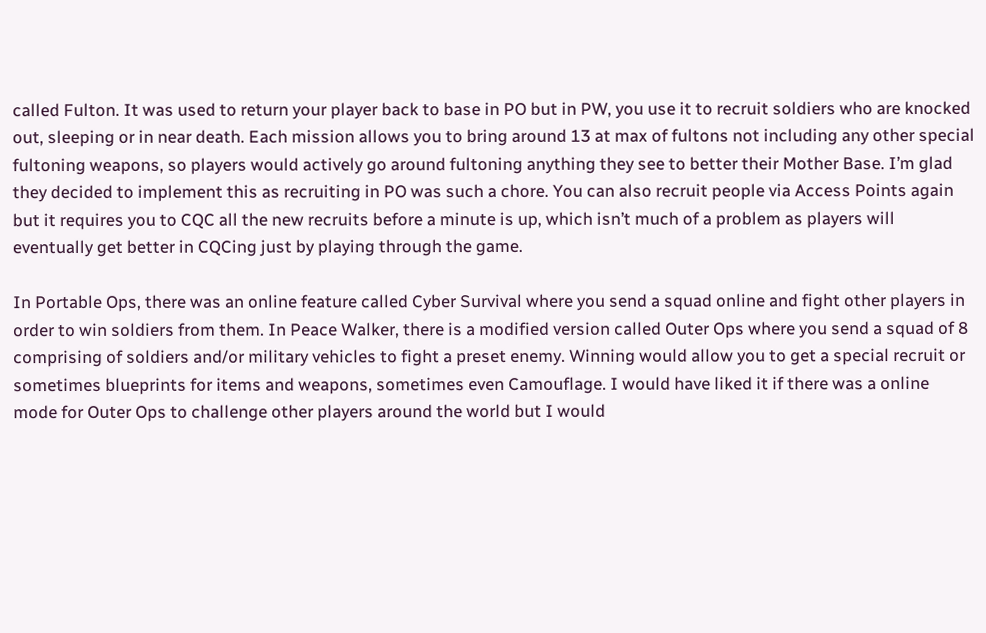called Fulton. It was used to return your player back to base in PO but in PW, you use it to recruit soldiers who are knocked out, sleeping or in near death. Each mission allows you to bring around 13 at max of fultons not including any other special fultoning weapons, so players would actively go around fultoning anything they see to better their Mother Base. I’m glad they decided to implement this as recruiting in PO was such a chore. You can also recruit people via Access Points again but it requires you to CQC all the new recruits before a minute is up, which isn’t much of a problem as players will eventually get better in CQCing just by playing through the game.

In Portable Ops, there was an online feature called Cyber Survival where you send a squad online and fight other players in order to win soldiers from them. In Peace Walker, there is a modified version called Outer Ops where you send a squad of 8 comprising of soldiers and/or military vehicles to fight a preset enemy. Winning would allow you to get a special recruit or sometimes blueprints for items and weapons, sometimes even Camouflage. I would have liked it if there was a online mode for Outer Ops to challenge other players around the world but I would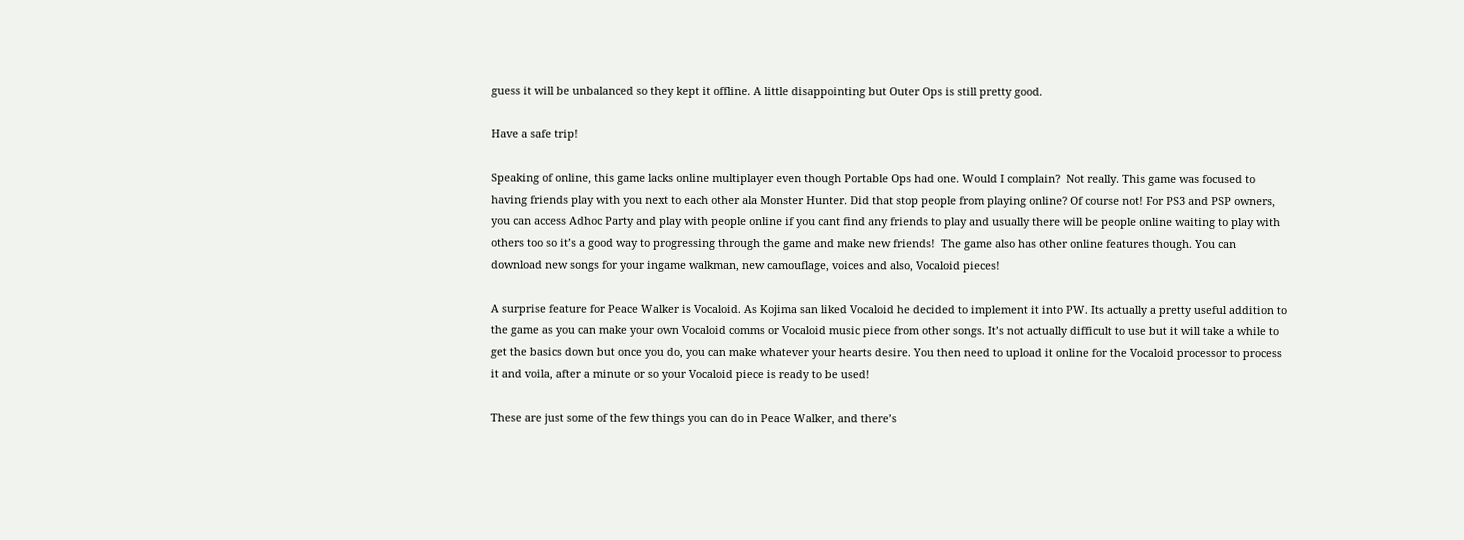guess it will be unbalanced so they kept it offline. A little disappointing but Outer Ops is still pretty good.

Have a safe trip!

Speaking of online, this game lacks online multiplayer even though Portable Ops had one. Would I complain?  Not really. This game was focused to having friends play with you next to each other ala Monster Hunter. Did that stop people from playing online? Of course not! For PS3 and PSP owners, you can access Adhoc Party and play with people online if you cant find any friends to play and usually there will be people online waiting to play with others too so it’s a good way to progressing through the game and make new friends!  The game also has other online features though. You can download new songs for your ingame walkman, new camouflage, voices and also, Vocaloid pieces!

A surprise feature for Peace Walker is Vocaloid. As Kojima san liked Vocaloid he decided to implement it into PW. Its actually a pretty useful addition to the game as you can make your own Vocaloid comms or Vocaloid music piece from other songs. It’s not actually difficult to use but it will take a while to get the basics down but once you do, you can make whatever your hearts desire. You then need to upload it online for the Vocaloid processor to process it and voila, after a minute or so your Vocaloid piece is ready to be used!

These are just some of the few things you can do in Peace Walker, and there’s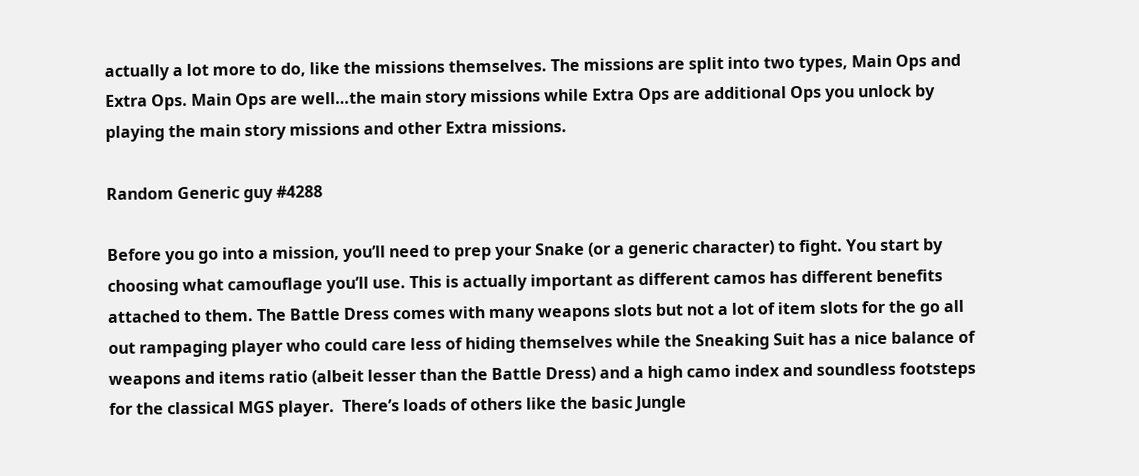actually a lot more to do, like the missions themselves. The missions are split into two types, Main Ops and Extra Ops. Main Ops are well…the main story missions while Extra Ops are additional Ops you unlock by playing the main story missions and other Extra missions.

Random Generic guy #4288

Before you go into a mission, you’ll need to prep your Snake (or a generic character) to fight. You start by choosing what camouflage you’ll use. This is actually important as different camos has different benefits attached to them. The Battle Dress comes with many weapons slots but not a lot of item slots for the go all out rampaging player who could care less of hiding themselves while the Sneaking Suit has a nice balance of weapons and items ratio (albeit lesser than the Battle Dress) and a high camo index and soundless footsteps for the classical MGS player.  There’s loads of others like the basic Jungle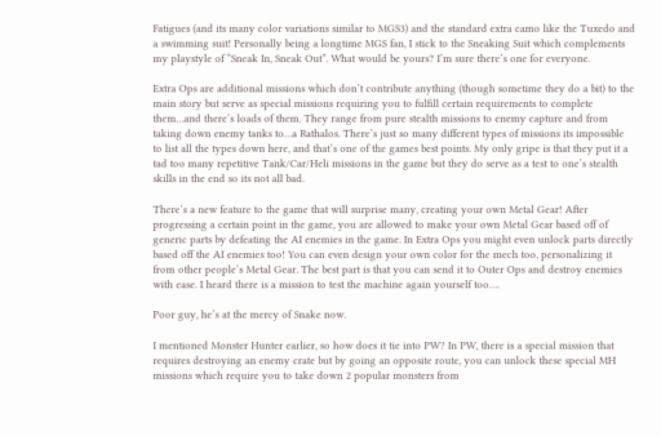Fatigues (and its many color variations similar to MGS3) and the standard extra camo like the Tuxedo and a swimming suit! Personally being a longtime MGS fan, I stick to the Sneaking Suit which complements my playstyle of “Sneak In, Sneak Out”. What would be yours? I’m sure there’s one for everyone.

Extra Ops are additional missions which don’t contribute anything (though sometime they do a bit) to the main story but serve as special missions requiring you to fulfill certain requirements to complete them…and there’s loads of them. They range from pure stealth missions to enemy capture and from taking down enemy tanks to…a Rathalos. There’s just so many different types of missions its impossible to list all the types down here, and that’s one of the games best points. My only gripe is that they put it a tad too many repetitive Tank/Car/Heli missions in the game but they do serve as a test to one’s stealth skills in the end so its not all bad.

There’s a new feature to the game that will surprise many, creating your own Metal Gear! After progressing a certain point in the game, you are allowed to make your own Metal Gear based off of generic parts by defeating the AI enemies in the game. In Extra Ops you might even unlock parts directly based off the AI enemies too! You can even design your own color for the mech too, personalizing it from other people’s Metal Gear. The best part is that you can send it to Outer Ops and destroy enemies with ease. I heard there is a mission to test the machine again yourself too….

Poor guy, he’s at the mercy of Snake now.

I mentioned Monster Hunter earlier, so how does it tie into PW? In PW, there is a special mission that requires destroying an enemy crate but by going an opposite route, you can unlock these special MH missions which require you to take down 2 popular monsters from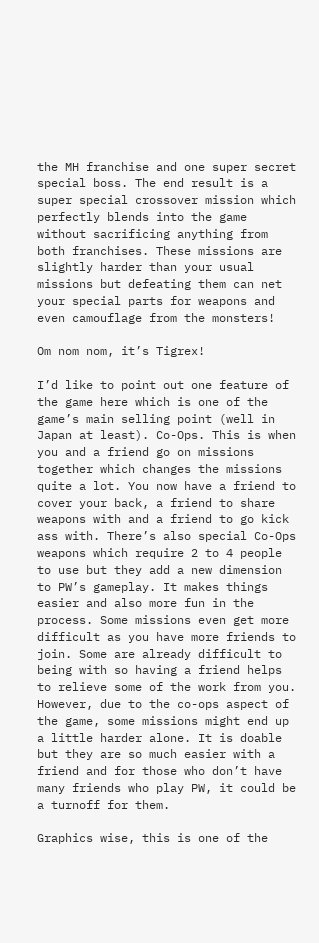the MH franchise and one super secret special boss. The end result is a super special crossover mission which perfectly blends into the game without sacrificing anything from both franchises. These missions are slightly harder than your usual missions but defeating them can net your special parts for weapons and even camouflage from the monsters!

Om nom nom, it’s Tigrex!

I’d like to point out one feature of the game here which is one of the game’s main selling point (well in Japan at least). Co-Ops. This is when you and a friend go on missions together which changes the missions quite a lot. You now have a friend to cover your back, a friend to share weapons with and a friend to go kick ass with. There’s also special Co-Ops weapons which require 2 to 4 people to use but they add a new dimension to PW’s gameplay. It makes things easier and also more fun in the process. Some missions even get more difficult as you have more friends to join. Some are already difficult to being with so having a friend helps to relieve some of the work from you. However, due to the co-ops aspect of the game, some missions might end up a little harder alone. It is doable but they are so much easier with a friend and for those who don’t have many friends who play PW, it could be a turnoff for them.

Graphics wise, this is one of the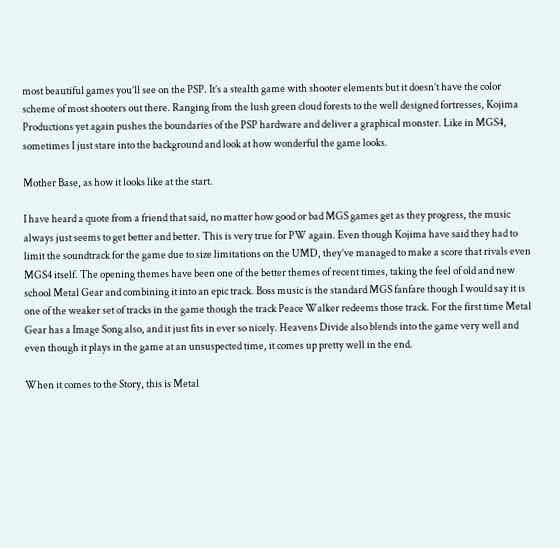most beautiful games you’ll see on the PSP. It’s a stealth game with shooter elements but it doesn’t have the color scheme of most shooters out there. Ranging from the lush green cloud forests to the well designed fortresses, Kojima Productions yet again pushes the boundaries of the PSP hardware and deliver a graphical monster. Like in MGS4, sometimes I just stare into the background and look at how wonderful the game looks.

Mother Base, as how it looks like at the start.

I have heard a quote from a friend that said, no matter how good or bad MGS games get as they progress, the music always just seems to get better and better. This is very true for PW again. Even though Kojima have said they had to limit the soundtrack for the game due to size limitations on the UMD, they’ve managed to make a score that rivals even MGS4 itself. The opening themes have been one of the better themes of recent times, taking the feel of old and new school Metal Gear and combining it into an epic track. Boss music is the standard MGS fanfare though I would say it is one of the weaker set of tracks in the game though the track Peace Walker redeems those track. For the first time Metal Gear has a Image Song also, and it just fits in ever so nicely. Heavens Divide also blends into the game very well and even though it plays in the game at an unsuspected time, it comes up pretty well in the end.

When it comes to the Story, this is Metal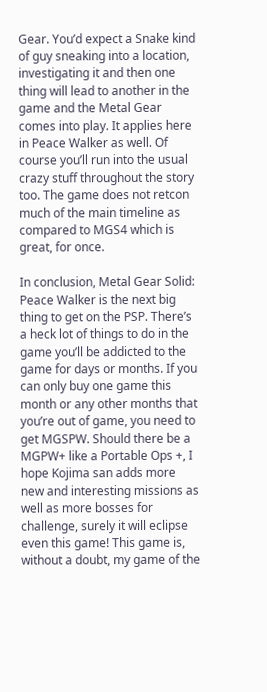Gear. You’d expect a Snake kind of guy sneaking into a location, investigating it and then one thing will lead to another in the game and the Metal Gear comes into play. It applies here in Peace Walker as well. Of course you’ll run into the usual crazy stuff throughout the story too. The game does not retcon much of the main timeline as compared to MGS4 which is great, for once.

In conclusion, Metal Gear Solid: Peace Walker is the next big thing to get on the PSP. There’s a heck lot of things to do in the game you’ll be addicted to the game for days or months. If you can only buy one game this month or any other months that you’re out of game, you need to get MGSPW. Should there be a MGPW+ like a Portable Ops +, I hope Kojima san adds more new and interesting missions as well as more bosses for challenge, surely it will eclipse even this game! This game is, without a doubt, my game of the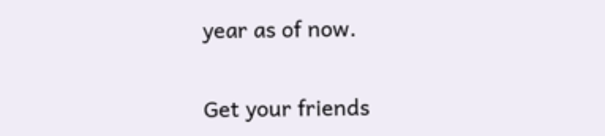year as of now.

Get your friends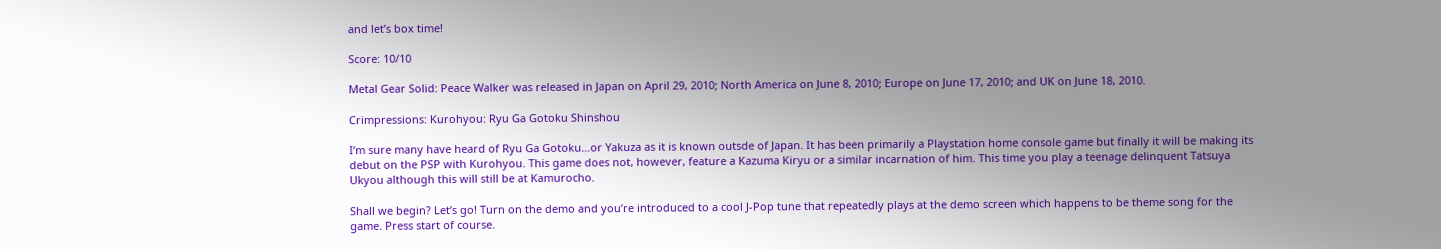and let’s box time!

Score: 10/10

Metal Gear Solid: Peace Walker was released in Japan on April 29, 2010; North America on June 8, 2010; Europe on June 17, 2010; and UK on June 18, 2010.

Crimpressions: Kurohyou: Ryu Ga Gotoku Shinshou

I’m sure many have heard of Ryu Ga Gotoku…or Yakuza as it is known outsde of Japan. It has been primarily a Playstation home console game but finally it will be making its debut on the PSP with Kurohyou. This game does not, however, feature a Kazuma Kiryu or a similar incarnation of him. This time you play a teenage delinquent Tatsuya Ukyou although this will still be at Kamurocho.

Shall we begin? Let’s go! Turn on the demo and you’re introduced to a cool J-Pop tune that repeatedly plays at the demo screen which happens to be theme song for the game. Press start of course.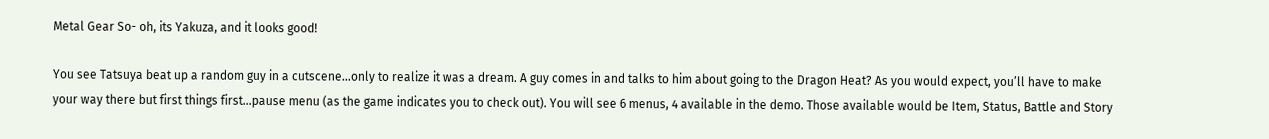Metal Gear So- oh, its Yakuza, and it looks good!

You see Tatsuya beat up a random guy in a cutscene…only to realize it was a dream. A guy comes in and talks to him about going to the Dragon Heat? As you would expect, you’ll have to make your way there but first things first…pause menu (as the game indicates you to check out). You will see 6 menus, 4 available in the demo. Those available would be Item, Status, Battle and Story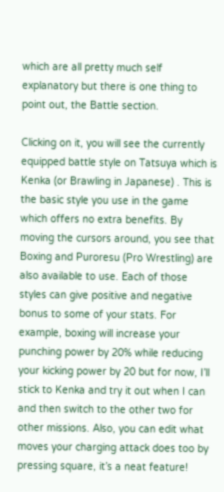which are all pretty much self explanatory but there is one thing to point out, the Battle section.

Clicking on it, you will see the currently equipped battle style on Tatsuya which is Kenka (or Brawling in Japanese) . This is the basic style you use in the game which offers no extra benefits. By moving the cursors around, you see that Boxing and Puroresu (Pro Wrestling) are also available to use. Each of those styles can give positive and negative bonus to some of your stats. For example, boxing will increase your punching power by 20% while reducing your kicking power by 20 but for now, I’ll stick to Kenka and try it out when I can and then switch to the other two for other missions. Also, you can edit what moves your charging attack does too by pressing square, it’s a neat feature!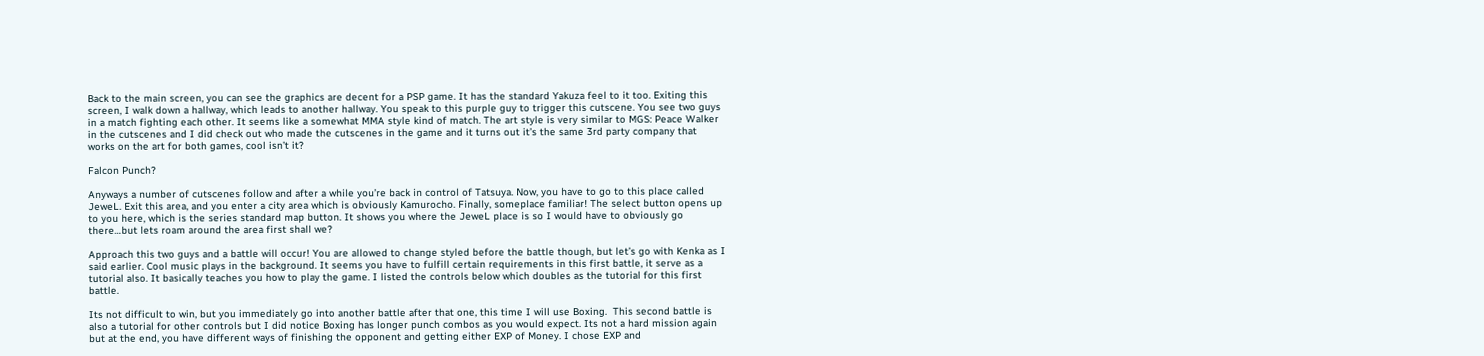Back to the main screen, you can see the graphics are decent for a PSP game. It has the standard Yakuza feel to it too. Exiting this screen, I walk down a hallway, which leads to another hallway. You speak to this purple guy to trigger this cutscene. You see two guys in a match fighting each other. It seems like a somewhat MMA style kind of match. The art style is very similar to MGS: Peace Walker in the cutscenes and I did check out who made the cutscenes in the game and it turns out it’s the same 3rd party company that works on the art for both games, cool isn’t it?

Falcon Punch?

Anyways a number of cutscenes follow and after a while you’re back in control of Tatsuya. Now, you have to go to this place called JeweL. Exit this area, and you enter a city area which is obviously Kamurocho. Finally, someplace familiar! The select button opens up to you here, which is the series standard map button. It shows you where the JeweL place is so I would have to obviously go there…but lets roam around the area first shall we?

Approach this two guys and a battle will occur! You are allowed to change styled before the battle though, but let’s go with Kenka as I said earlier. Cool music plays in the background. It seems you have to fulfill certain requirements in this first battle, it serve as a tutorial also. It basically teaches you how to play the game. I listed the controls below which doubles as the tutorial for this first battle.

Its not difficult to win, but you immediately go into another battle after that one, this time I will use Boxing.  This second battle is also a tutorial for other controls but I did notice Boxing has longer punch combos as you would expect. Its not a hard mission again but at the end, you have different ways of finishing the opponent and getting either EXP of Money. I chose EXP and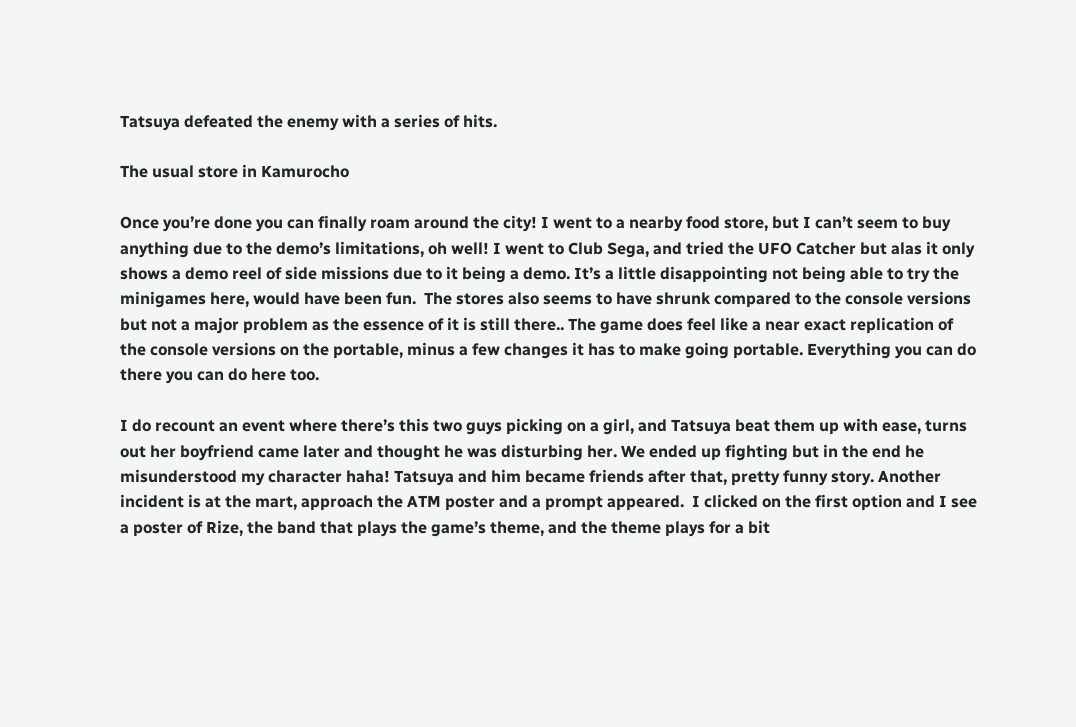Tatsuya defeated the enemy with a series of hits.

The usual store in Kamurocho

Once you’re done you can finally roam around the city! I went to a nearby food store, but I can’t seem to buy anything due to the demo’s limitations, oh well! I went to Club Sega, and tried the UFO Catcher but alas it only shows a demo reel of side missions due to it being a demo. It’s a little disappointing not being able to try the minigames here, would have been fun.  The stores also seems to have shrunk compared to the console versions but not a major problem as the essence of it is still there.. The game does feel like a near exact replication of the console versions on the portable, minus a few changes it has to make going portable. Everything you can do there you can do here too.

I do recount an event where there’s this two guys picking on a girl, and Tatsuya beat them up with ease, turns out her boyfriend came later and thought he was disturbing her. We ended up fighting but in the end he misunderstood my character haha! Tatsuya and him became friends after that, pretty funny story. Another incident is at the mart, approach the ATM poster and a prompt appeared.  I clicked on the first option and I see a poster of Rize, the band that plays the game’s theme, and the theme plays for a bit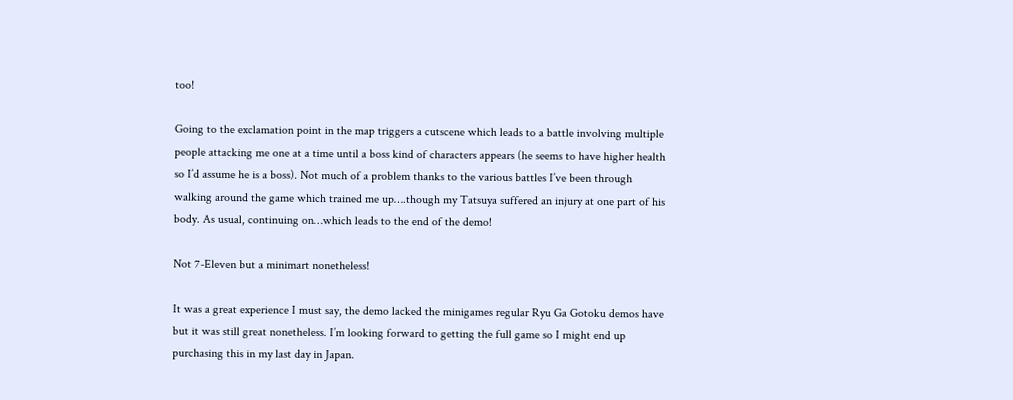too!

Going to the exclamation point in the map triggers a cutscene which leads to a battle involving multiple people attacking me one at a time until a boss kind of characters appears (he seems to have higher health so I’d assume he is a boss). Not much of a problem thanks to the various battles I’ve been through walking around the game which trained me up….though my Tatsuya suffered an injury at one part of his body. As usual, continuing on…which leads to the end of the demo!

Not 7-Eleven but a minimart nonetheless!

It was a great experience I must say, the demo lacked the minigames regular Ryu Ga Gotoku demos have but it was still great nonetheless. I’m looking forward to getting the full game so I might end up purchasing this in my last day in Japan.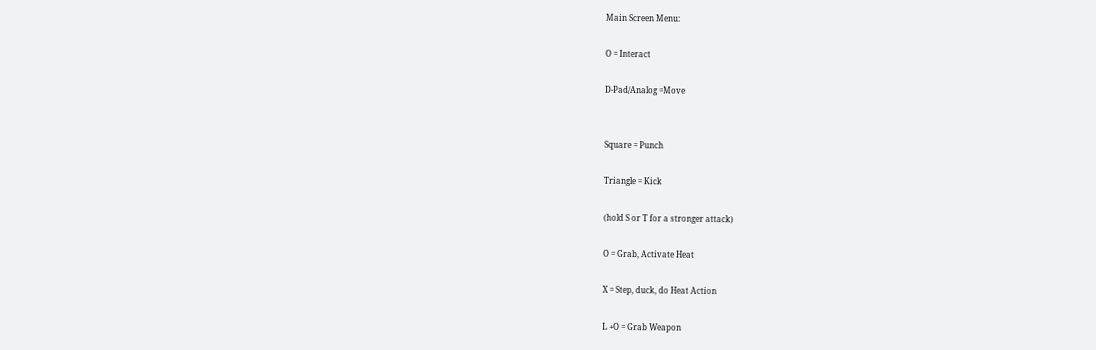Main Screen Menu:

O = Interact

D-Pad/Analog =Move


Square = Punch

Triangle = Kick

(hold S or T for a stronger attack)

O = Grab, Activate Heat

X = Step, duck, do Heat Action

L +O = Grab Weapon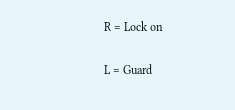R = Lock on

L = Guard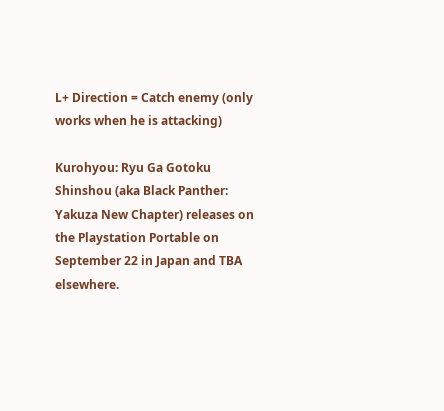L+ Direction = Catch enemy (only works when he is attacking)

Kurohyou: Ryu Ga Gotoku Shinshou (aka Black Panther: Yakuza New Chapter) releases on the Playstation Portable on September 22 in Japan and TBA elsewhere.